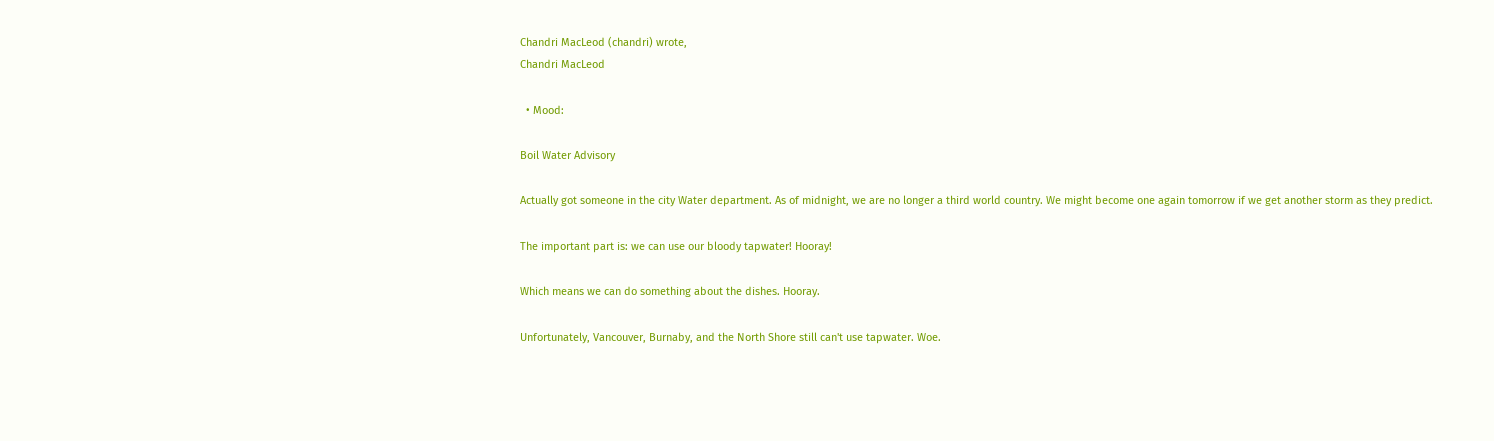Chandri MacLeod (chandri) wrote,
Chandri MacLeod

  • Mood:

Boil Water Advisory

Actually got someone in the city Water department. As of midnight, we are no longer a third world country. We might become one again tomorrow if we get another storm as they predict.

The important part is: we can use our bloody tapwater! Hooray!

Which means we can do something about the dishes. Hooray.

Unfortunately, Vancouver, Burnaby, and the North Shore still can't use tapwater. Woe.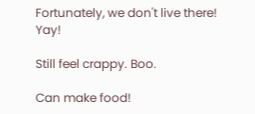Fortunately, we don't live there! Yay!

Still feel crappy. Boo.

Can make food!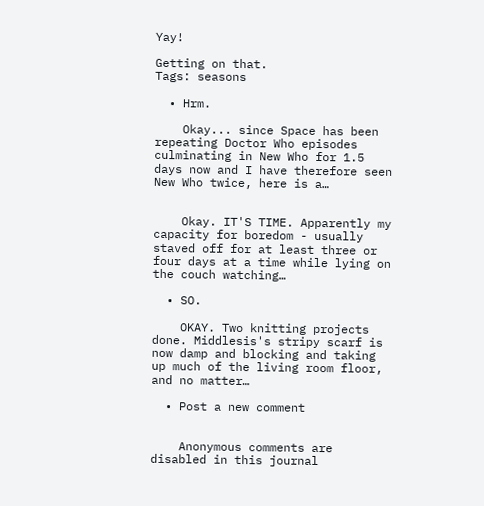Yay!

Getting on that.
Tags: seasons

  • Hrm.

    Okay... since Space has been repeating Doctor Who episodes culminating in New Who for 1.5 days now and I have therefore seen New Who twice, here is a…


    Okay. IT'S TIME. Apparently my capacity for boredom - usually staved off for at least three or four days at a time while lying on the couch watching…

  • SO.

    OKAY. Two knitting projects done. Middlesis's stripy scarf is now damp and blocking and taking up much of the living room floor, and no matter…

  • Post a new comment


    Anonymous comments are disabled in this journal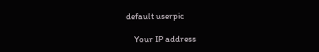default userpic

    Your IP address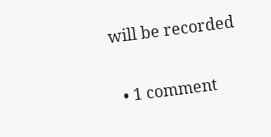will be recorded

  • 1 comment